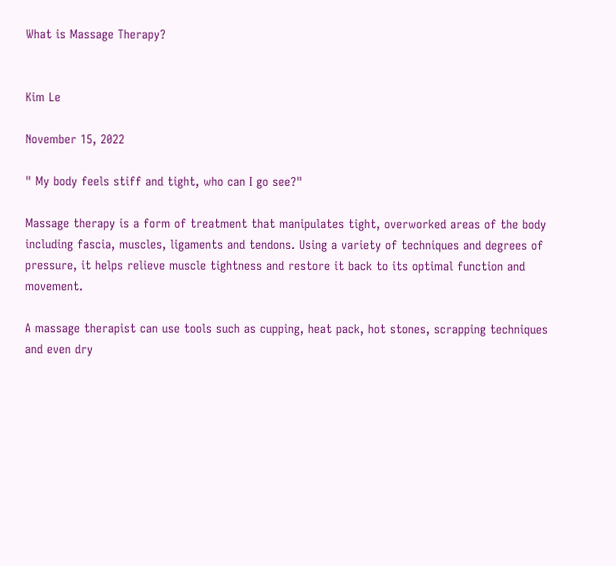What is Massage Therapy?


Kim Le

November 15, 2022

" My body feels stiff and tight, who can I go see?"

Massage therapy is a form of treatment that manipulates tight, overworked areas of the body including fascia, muscles, ligaments and tendons. Using a variety of techniques and degrees of pressure, it helps relieve muscle tightness and restore it back to its optimal function and movement.

A massage therapist can use tools such as cupping, heat pack, hot stones, scrapping techniques and even dry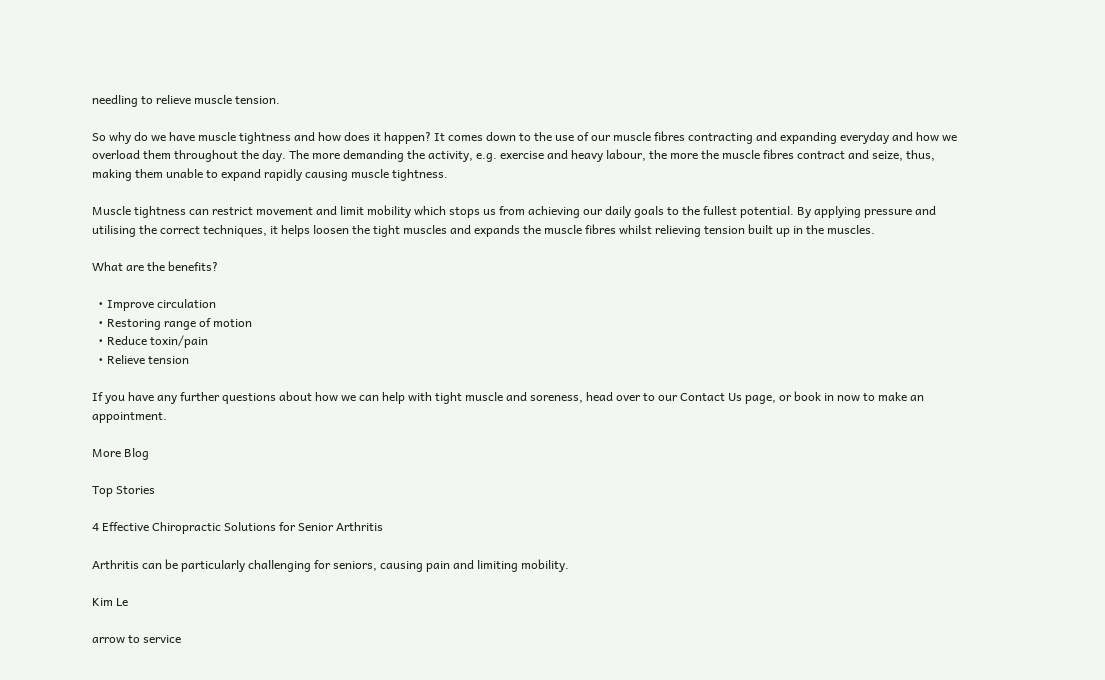needling to relieve muscle tension.

So why do we have muscle tightness and how does it happen? It comes down to the use of our muscle fibres contracting and expanding everyday and how we overload them throughout the day. The more demanding the activity, e.g. exercise and heavy labour, the more the muscle fibres contract and seize, thus, making them unable to expand rapidly causing muscle tightness.

Muscle tightness can restrict movement and limit mobility which stops us from achieving our daily goals to the fullest potential. By applying pressure and utilising the correct techniques, it helps loosen the tight muscles and expands the muscle fibres whilst relieving tension built up in the muscles.

What are the benefits?

  • Improve circulation
  • Restoring range of motion
  • Reduce toxin/pain
  • Relieve tension

If you have any further questions about how we can help with tight muscle and soreness, head over to our Contact Us page, or book in now to make an appointment.

More Blog

Top Stories

4 Effective Chiropractic Solutions for Senior Arthritis

Arthritis can be particularly challenging for seniors, causing pain and limiting mobility.

Kim Le

arrow to service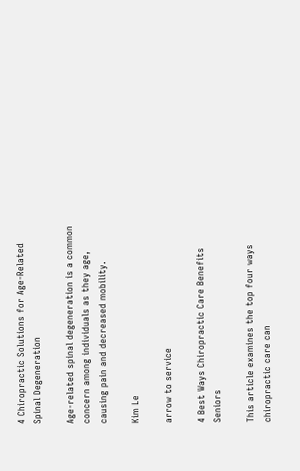4 Chiropractic Solutions for Age-Related Spinal Degeneration

Age-related spinal degeneration is a common concern among individuals as they age, causing pain and decreased mobility.

Kim Le

arrow to service

4 Best Ways Chiropractic Care Benefits Seniors

This article examines the top four ways chiropractic care can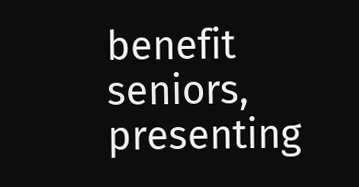benefit seniors, presenting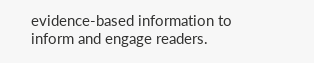evidence-based information to inform and engage readers.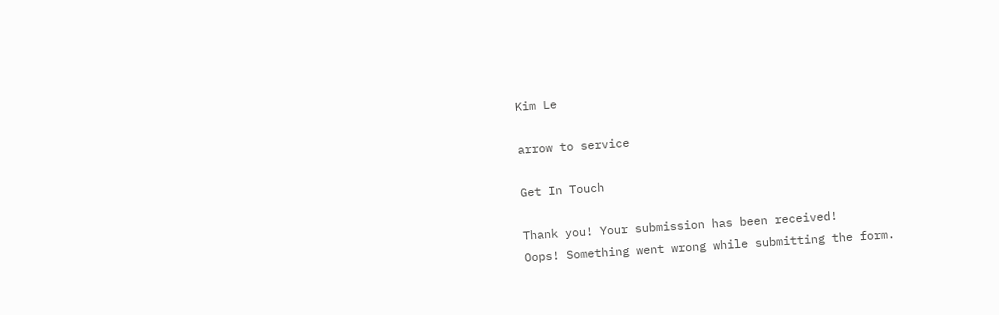Kim Le

arrow to service

Get In Touch

Thank you! Your submission has been received!
Oops! Something went wrong while submitting the form.